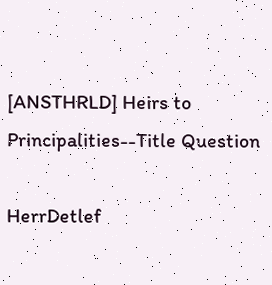[ANSTHRLD] Heirs to Principalities--Title Question

HerrDetlef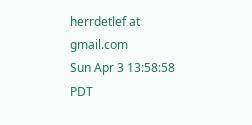herrdetlef at gmail.com
Sun Apr 3 13:58:58 PDT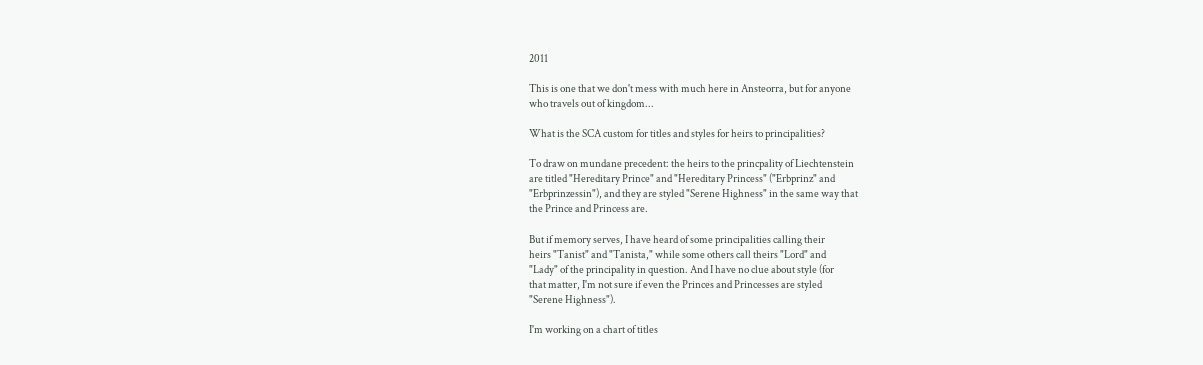2011

This is one that we don't mess with much here in Ansteorra, but for anyone
who travels out of kingdom...

What is the SCA custom for titles and styles for heirs to principalities?

To draw on mundane precedent: the heirs to the princpality of Liechtenstein
are titled "Hereditary Prince" and "Hereditary Princess" ("Erbprinz" and
"Erbprinzessin"), and they are styled "Serene Highness" in the same way that
the Prince and Princess are.

But if memory serves, I have heard of some principalities calling their
heirs "Tanist" and "Tanista," while some others call theirs "Lord" and
"Lady" of the principality in question. And I have no clue about style (for
that matter, I'm not sure if even the Princes and Princesses are styled
"Serene Highness").

I'm working on a chart of titles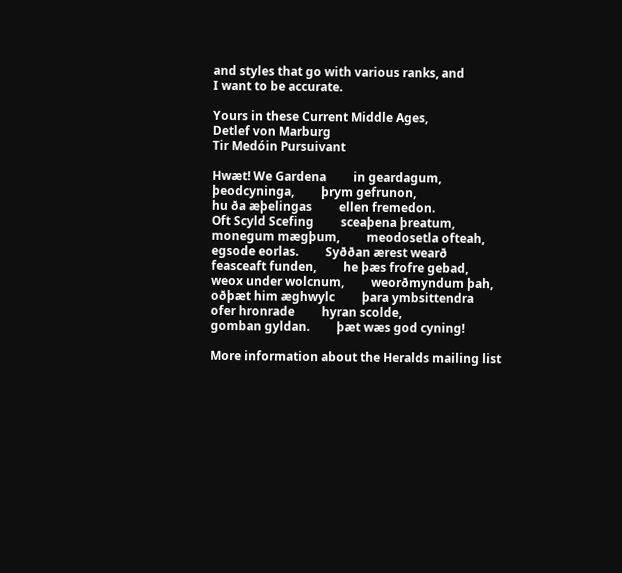and styles that go with various ranks, and
I want to be accurate.

Yours in these Current Middle Ages,
Detlef von Marburg
Tir Medóin Pursuivant

Hwæt! We Gardena         in geardagum,
þeodcyninga,         þrym gefrunon,
hu ða æþelingas         ellen fremedon.
Oft Scyld Scefing         sceaþena þreatum,
monegum mægþum,         meodosetla ofteah,
egsode eorlas.         Syððan ærest wearð
feasceaft funden,         he þæs frofre gebad,
weox under wolcnum,         weorðmyndum þah,
oðþæt him æghwylc         þara ymbsittendra
ofer hronrade         hyran scolde,
gomban gyldan.         þæt wæs god cyning!

More information about the Heralds mailing list